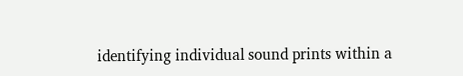identifying individual sound prints within a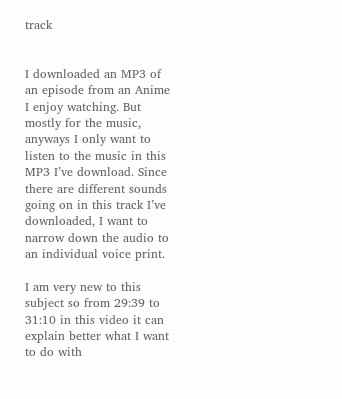track


I downloaded an MP3 of an episode from an Anime I enjoy watching. But mostly for the music, anyways I only want to listen to the music in this MP3 I’ve download. Since there are different sounds going on in this track I’ve downloaded, I want to narrow down the audio to an individual voice print.

I am very new to this subject so from 29:39 to 31:10 in this video it can explain better what I want to do with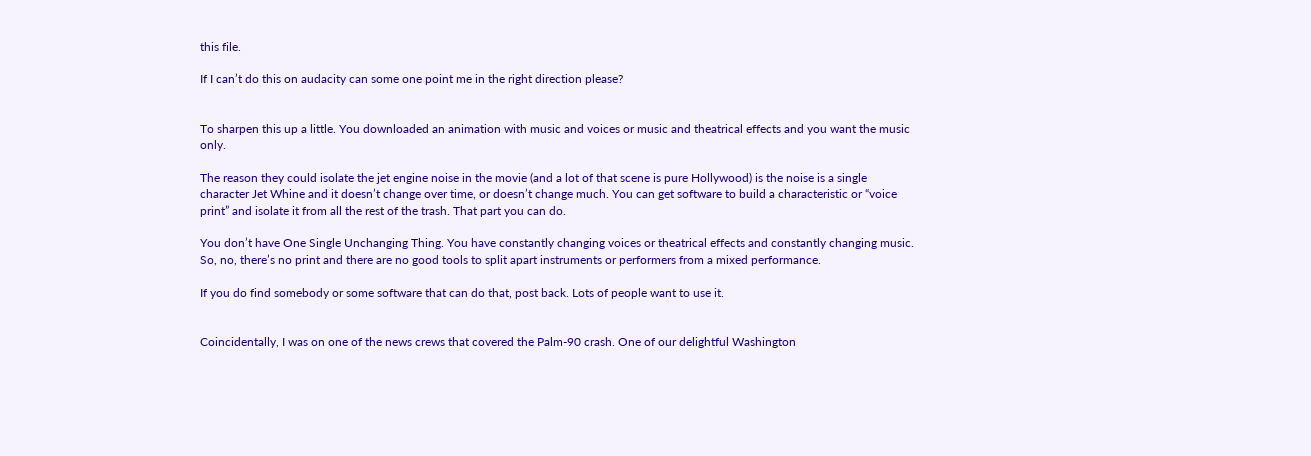this file.

If I can’t do this on audacity can some one point me in the right direction please?


To sharpen this up a little. You downloaded an animation with music and voices or music and theatrical effects and you want the music only.

The reason they could isolate the jet engine noise in the movie (and a lot of that scene is pure Hollywood) is the noise is a single character Jet Whine and it doesn’t change over time, or doesn’t change much. You can get software to build a characteristic or “voice print” and isolate it from all the rest of the trash. That part you can do.

You don’t have One Single Unchanging Thing. You have constantly changing voices or theatrical effects and constantly changing music. So, no, there’s no print and there are no good tools to split apart instruments or performers from a mixed performance.

If you do find somebody or some software that can do that, post back. Lots of people want to use it.


Coincidentally, I was on one of the news crews that covered the Palm-90 crash. One of our delightful Washington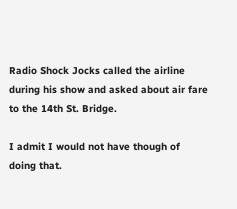Radio Shock Jocks called the airline during his show and asked about air fare to the 14th St. Bridge.

I admit I would not have though of doing that.